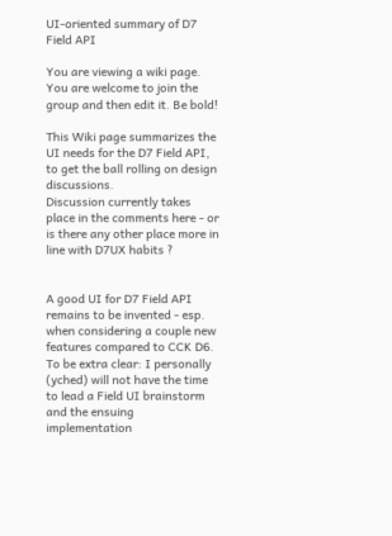UI-oriented summary of D7 Field API

You are viewing a wiki page. You are welcome to join the group and then edit it. Be bold!

This Wiki page summarizes the UI needs for the D7 Field API, to get the ball rolling on design discussions.
Discussion currently takes place in the comments here - or is there any other place more in line with D7UX habits ?


A good UI for D7 Field API remains to be invented - esp. when considering a couple new features compared to CCK D6.
To be extra clear: I personally (yched) will not have the time to lead a Field UI brainstorm and the ensuing implementation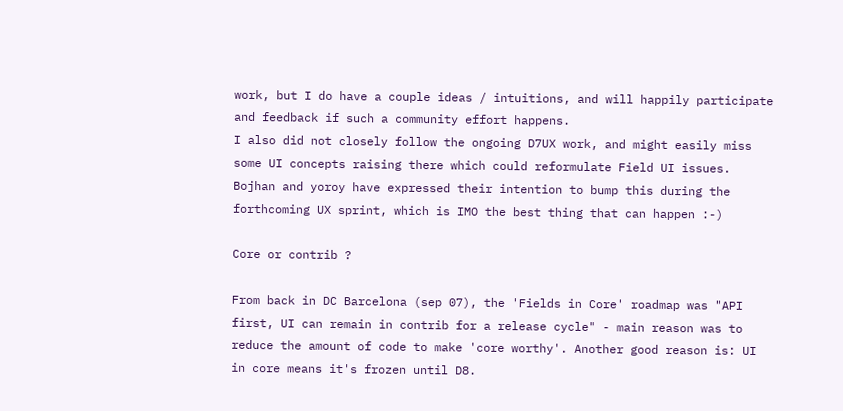work, but I do have a couple ideas / intuitions, and will happily participate and feedback if such a community effort happens.
I also did not closely follow the ongoing D7UX work, and might easily miss some UI concepts raising there which could reformulate Field UI issues.
Bojhan and yoroy have expressed their intention to bump this during the forthcoming UX sprint, which is IMO the best thing that can happen :-)

Core or contrib ?

From back in DC Barcelona (sep 07), the 'Fields in Core' roadmap was "API first, UI can remain in contrib for a release cycle" - main reason was to reduce the amount of code to make 'core worthy'. Another good reason is: UI in core means it's frozen until D8.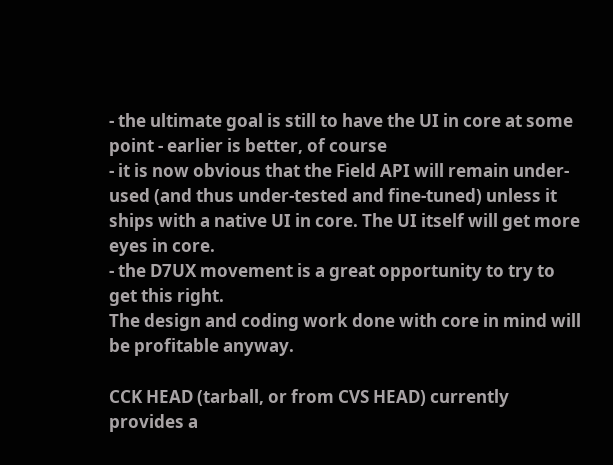- the ultimate goal is still to have the UI in core at some point - earlier is better, of course
- it is now obvious that the Field API will remain under-used (and thus under-tested and fine-tuned) unless it ships with a native UI in core. The UI itself will get more eyes in core.
- the D7UX movement is a great opportunity to try to get this right.
The design and coding work done with core in mind will be profitable anyway.

CCK HEAD (tarball, or from CVS HEAD) currently provides a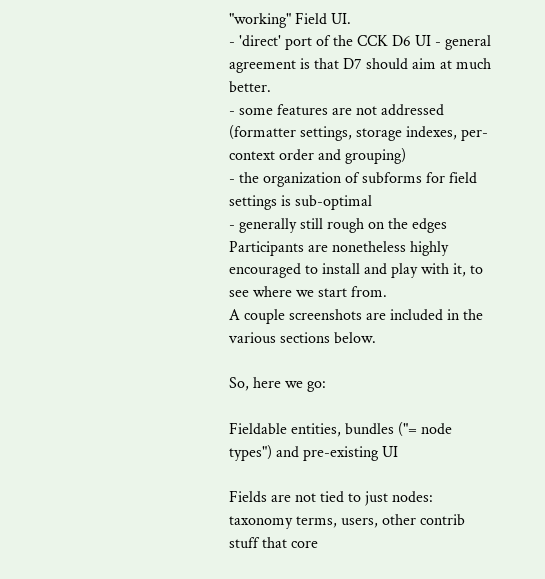"working" Field UI.
- 'direct' port of the CCK D6 UI - general agreement is that D7 should aim at much better.
- some features are not addressed (formatter settings, storage indexes, per-context order and grouping)
- the organization of subforms for field settings is sub-optimal
- generally still rough on the edges
Participants are nonetheless highly encouraged to install and play with it, to see where we start from.
A couple screenshots are included in the various sections below.

So, here we go:

Fieldable entities, bundles ("= node types") and pre-existing UI

Fields are not tied to just nodes: taxonomy terms, users, other contrib stuff that core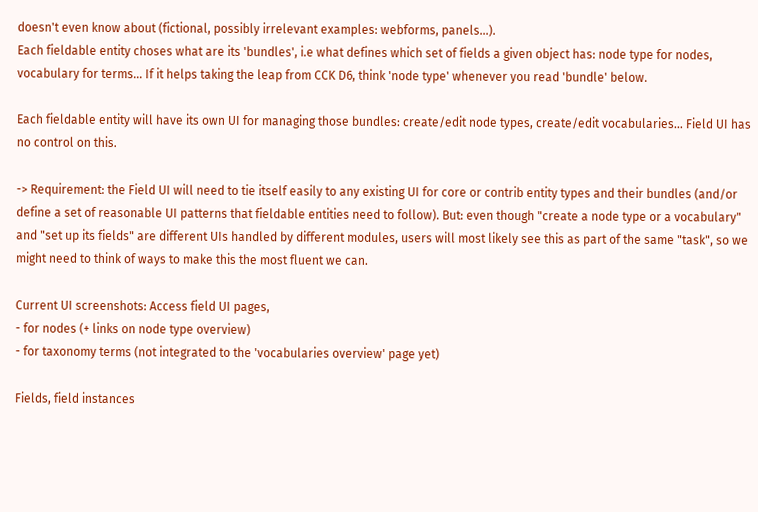doesn't even know about (fictional, possibly irrelevant examples: webforms, panels...).
Each fieldable entity choses what are its 'bundles', i.e what defines which set of fields a given object has: node type for nodes, vocabulary for terms... If it helps taking the leap from CCK D6, think 'node type' whenever you read 'bundle' below.

Each fieldable entity will have its own UI for managing those bundles: create/edit node types, create/edit vocabularies... Field UI has no control on this.

-> Requirement: the Field UI will need to tie itself easily to any existing UI for core or contrib entity types and their bundles (and/or define a set of reasonable UI patterns that fieldable entities need to follow). But: even though "create a node type or a vocabulary" and "set up its fields" are different UIs handled by different modules, users will most likely see this as part of the same "task", so we might need to think of ways to make this the most fluent we can.

Current UI screenshots: Access field UI pages,
- for nodes (+ links on node type overview)
- for taxonomy terms (not integrated to the 'vocabularies overview' page yet)

Fields, field instances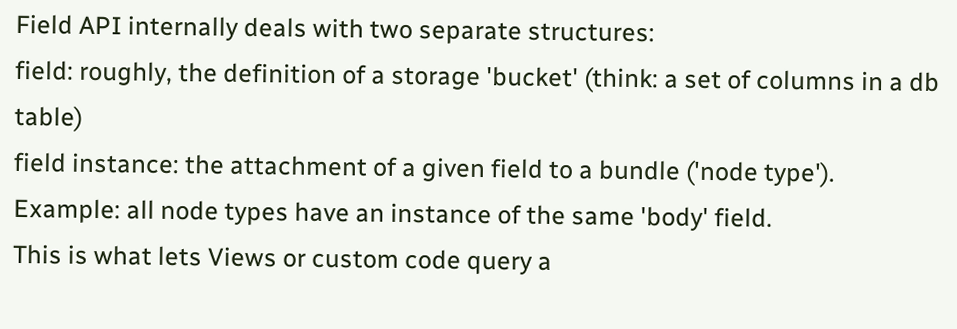Field API internally deals with two separate structures:
field: roughly, the definition of a storage 'bucket' (think: a set of columns in a db table)
field instance: the attachment of a given field to a bundle ('node type').
Example: all node types have an instance of the same 'body' field.
This is what lets Views or custom code query a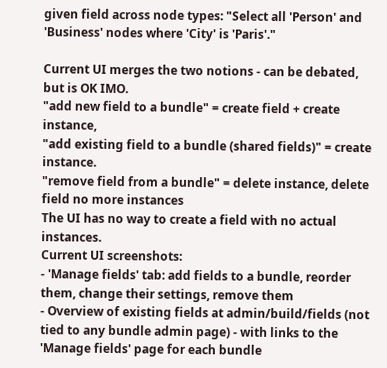given field across node types: "Select all 'Person' and 'Business' nodes where 'City' is 'Paris'."

Current UI merges the two notions - can be debated, but is OK IMO.
"add new field to a bundle" = create field + create instance,
"add existing field to a bundle (shared fields)" = create instance.
"remove field from a bundle" = delete instance, delete field no more instances
The UI has no way to create a field with no actual instances.
Current UI screenshots:
- 'Manage fields' tab: add fields to a bundle, reorder them, change their settings, remove them
- Overview of existing fields at admin/build/fields (not tied to any bundle admin page) - with links to the 'Manage fields' page for each bundle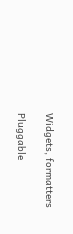Widgets, formatters

Pluggable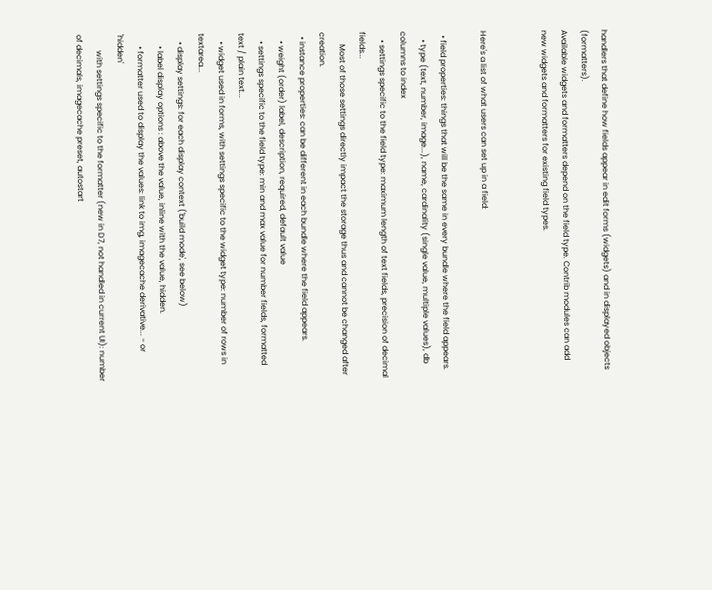handlers that define how fields appear in edit forms (widgets) and in displayed objects (formatters).
Available widgets and formatters depend on the field type. Contrib modules can add new widgets and formatters for existing field types.


Here's a list of what users can set up in a field:

  • field properties: things that will be the same in every bundle where the field appears.
    • type (text, number, image...), name, cardinality (single value, multiple values), db columns to index
    • settings specific to the field type: maximum length of text fields, precision of decimal fields...
      Most of those settings directly impact the storage thus and cannot be changed after creation.
  • instance properties: can be different in each bundle where the field appears.
    • weight (order) label, description, required, default value
    • settings specific to the field type: min and max value for number fields, formatted text / plain text...
    • widget used in forms, with settings specific to the widget type: number of rows in textarea...
    • display settings: for each display context ('build mode', see below)
      • label display options : above the value, inline with the value, hidden.
      • formatter used to display the values: link to img, imagecache derivative... - or 'hidden'
        with settings specific to the formatter (new in D7, not handled in current UI): number of decimals, imagecache preset, autostart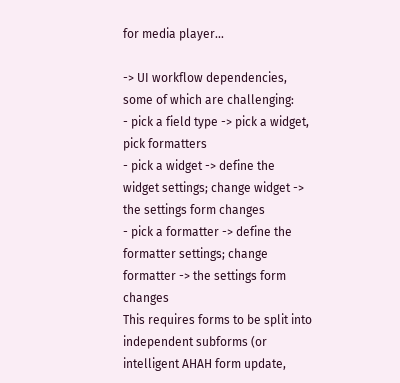for media player...

-> UI workflow dependencies, some of which are challenging:
- pick a field type -> pick a widget, pick formatters
- pick a widget -> define the widget settings; change widget -> the settings form changes
- pick a formatter -> define the formatter settings; change formatter -> the settings form changes
This requires forms to be split into independent subforms (or intelligent AHAH form update,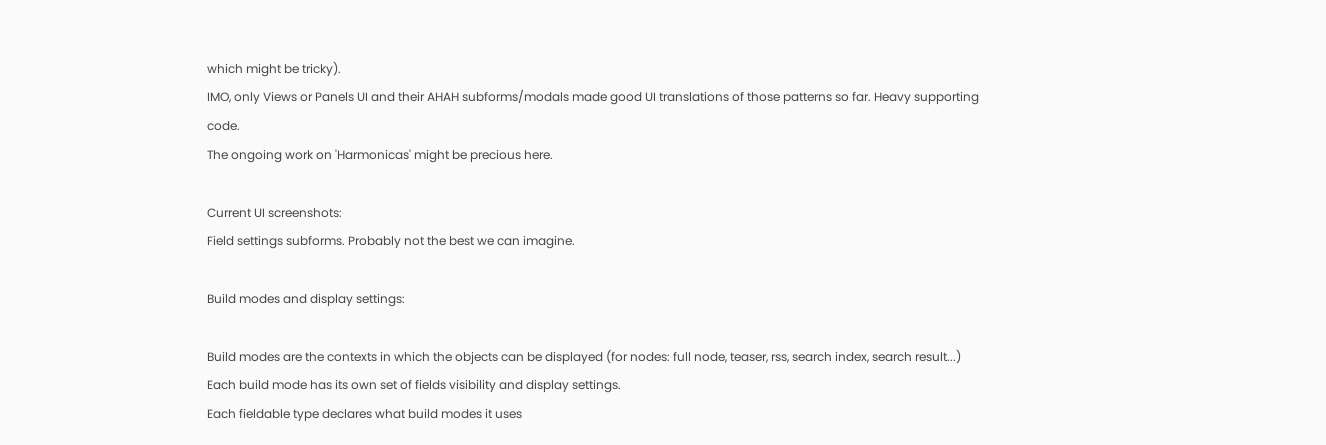which might be tricky).
IMO, only Views or Panels UI and their AHAH subforms/modals made good UI translations of those patterns so far. Heavy supporting code.
The ongoing work on 'Harmonicas' might be precious here.

Current UI screenshots:
Field settings subforms. Probably not the best we can imagine.

Build modes and display settings:

Build modes are the contexts in which the objects can be displayed (for nodes: full node, teaser, rss, search index, search result...)
Each build mode has its own set of fields visibility and display settings.
Each fieldable type declares what build modes it uses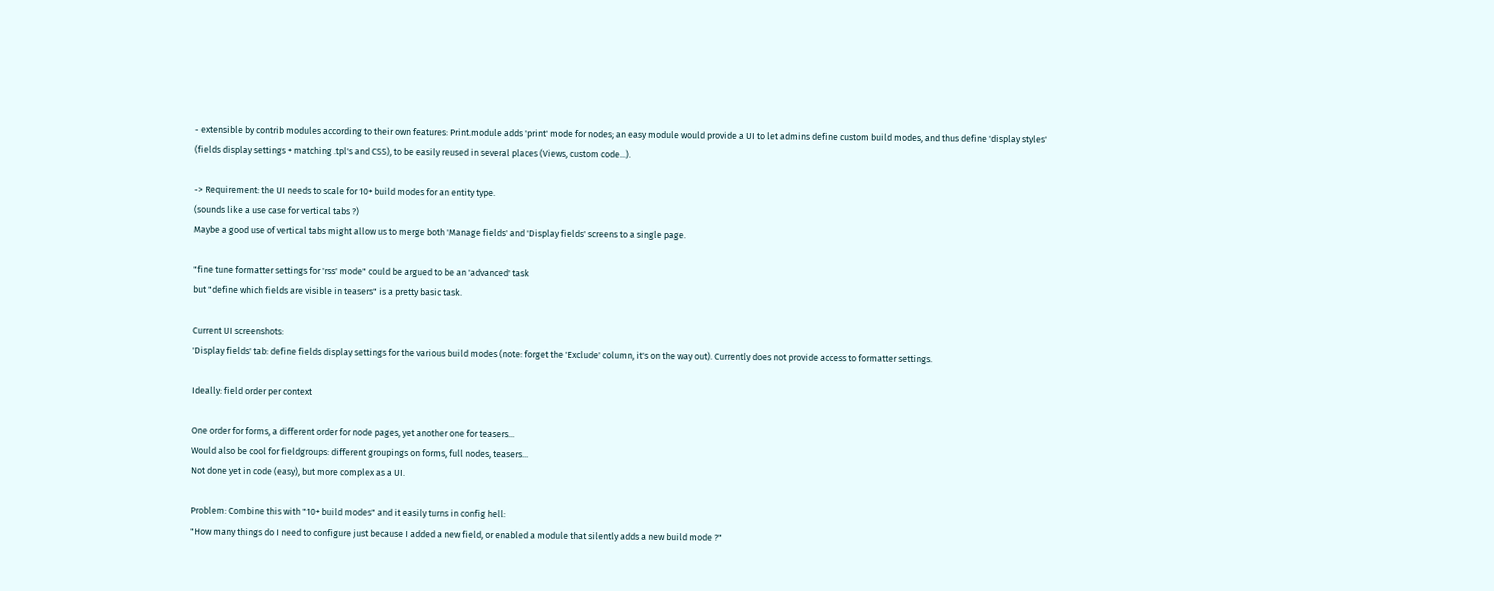- extensible by contrib modules according to their own features: Print.module adds 'print' mode for nodes; an easy module would provide a UI to let admins define custom build modes, and thus define 'display styles' (fields display settings + matching .tpl's and CSS), to be easily reused in several places (Views, custom code...).

-> Requirement: the UI needs to scale for 10+ build modes for an entity type.
(sounds like a use case for vertical tabs ?)
Maybe a good use of vertical tabs might allow us to merge both 'Manage fields' and 'Display fields' screens to a single page.

"fine tune formatter settings for 'rss' mode" could be argued to be an 'advanced' task
but "define which fields are visible in teasers" is a pretty basic task.

Current UI screenshots:
'Display fields' tab: define fields display settings for the various build modes (note: forget the 'Exclude' column, it's on the way out). Currently does not provide access to formatter settings.

Ideally: field order per context

One order for forms, a different order for node pages, yet another one for teasers...
Would also be cool for fieldgroups: different groupings on forms, full nodes, teasers...
Not done yet in code (easy), but more complex as a UI.

Problem: Combine this with "10+ build modes" and it easily turns in config hell:
"How many things do I need to configure just because I added a new field, or enabled a module that silently adds a new build mode ?"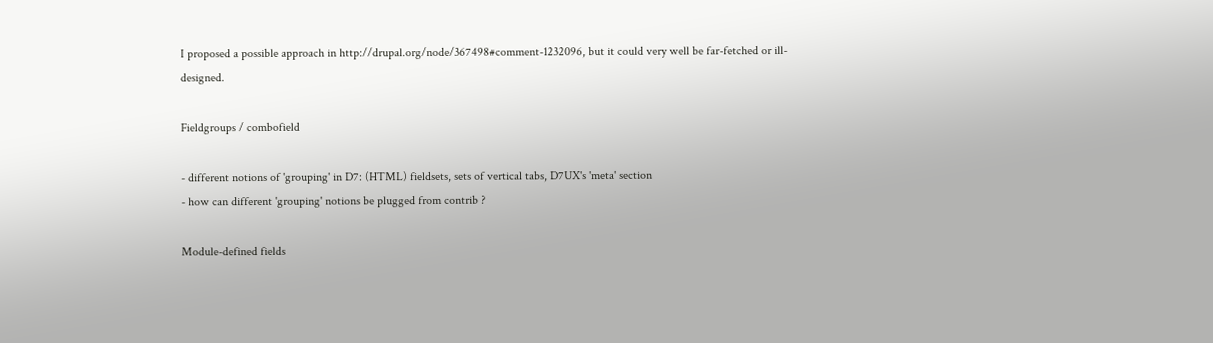I proposed a possible approach in http://drupal.org/node/367498#comment-1232096, but it could very well be far-fetched or ill-designed.

Fieldgroups / combofield

- different notions of 'grouping' in D7: (HTML) fieldsets, sets of vertical tabs, D7UX's 'meta' section
- how can different 'grouping' notions be plugged from contrib ?

Module-defined fields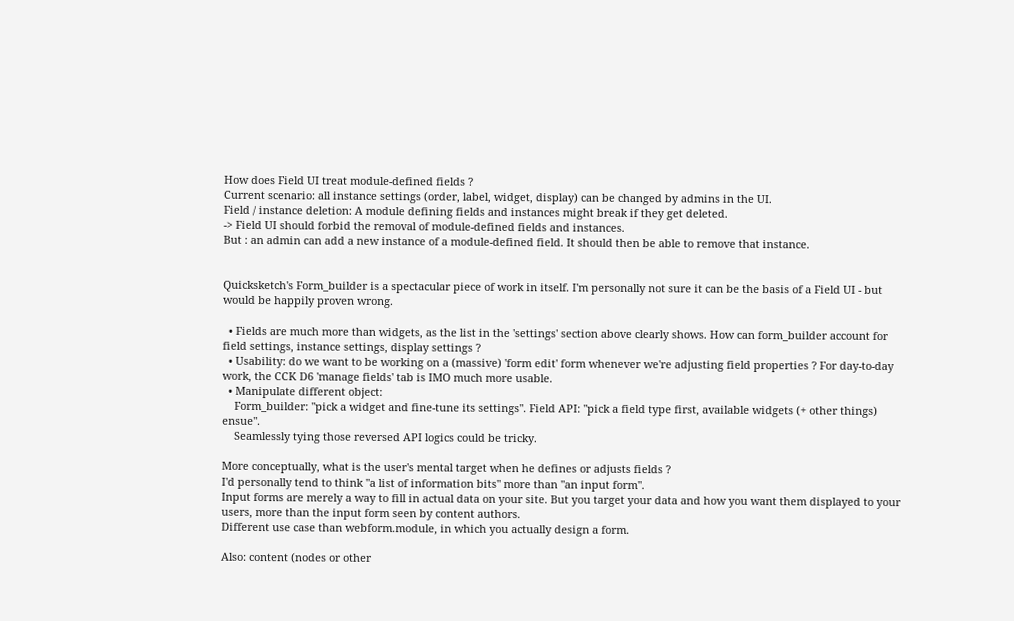How does Field UI treat module-defined fields ?
Current scenario: all instance settings (order, label, widget, display) can be changed by admins in the UI.
Field / instance deletion: A module defining fields and instances might break if they get deleted.
-> Field UI should forbid the removal of module-defined fields and instances.
But : an admin can add a new instance of a module-defined field. It should then be able to remove that instance.


Quicksketch's Form_builder is a spectacular piece of work in itself. I'm personally not sure it can be the basis of a Field UI - but would be happily proven wrong.

  • Fields are much more than widgets, as the list in the 'settings' section above clearly shows. How can form_builder account for field settings, instance settings, display settings ?
  • Usability: do we want to be working on a (massive) 'form edit' form whenever we're adjusting field properties ? For day-to-day work, the CCK D6 'manage fields' tab is IMO much more usable.
  • Manipulate different object:
    Form_builder: "pick a widget and fine-tune its settings". Field API: "pick a field type first, available widgets (+ other things) ensue".
    Seamlessly tying those reversed API logics could be tricky.

More conceptually, what is the user's mental target when he defines or adjusts fields ?
I'd personally tend to think "a list of information bits" more than "an input form".
Input forms are merely a way to fill in actual data on your site. But you target your data and how you want them displayed to your users, more than the input form seen by content authors.
Different use case than webform.module, in which you actually design a form.

Also: content (nodes or other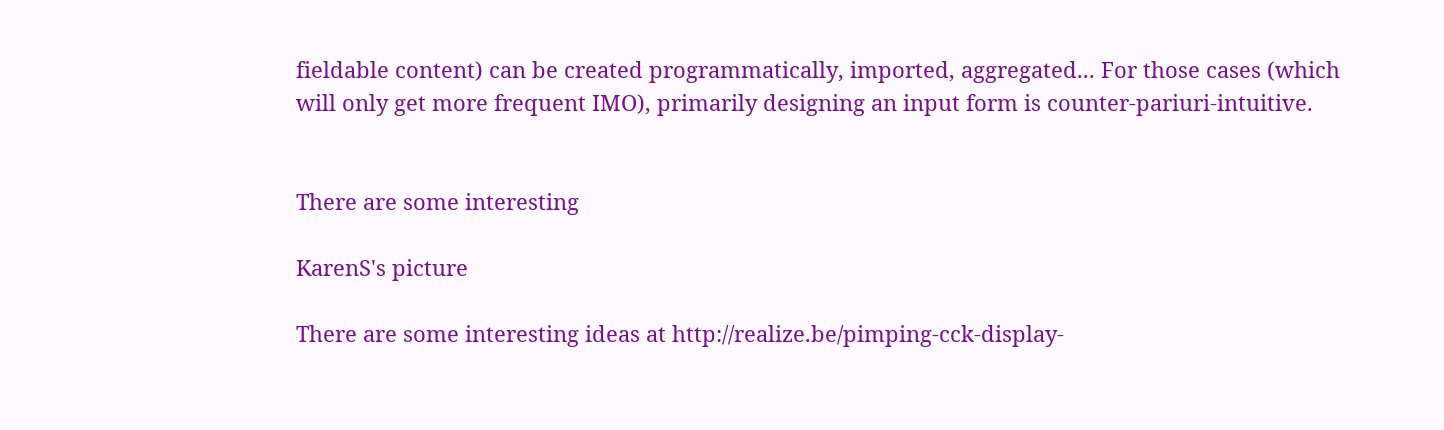fieldable content) can be created programmatically, imported, aggregated... For those cases (which will only get more frequent IMO), primarily designing an input form is counter-pariuri-intuitive.


There are some interesting

KarenS's picture

There are some interesting ideas at http://realize.be/pimping-cck-display-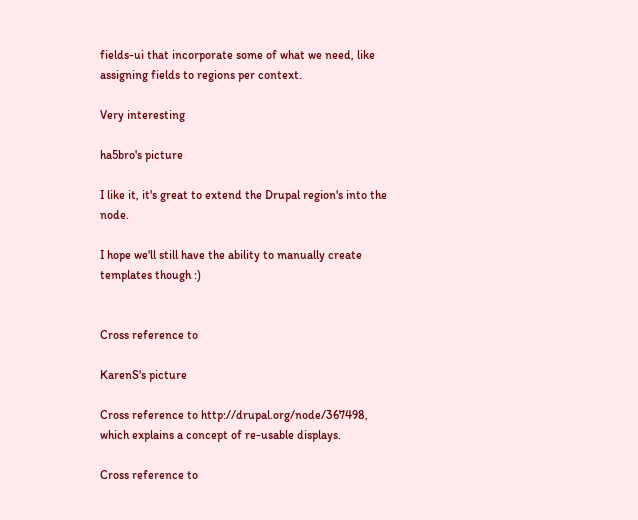fields-ui that incorporate some of what we need, like assigning fields to regions per context.

Very interesting

ha5bro's picture

I like it, it's great to extend the Drupal region's into the node.

I hope we'll still have the ability to manually create templates though :)


Cross reference to

KarenS's picture

Cross reference to http://drupal.org/node/367498, which explains a concept of re-usable displays.

Cross reference to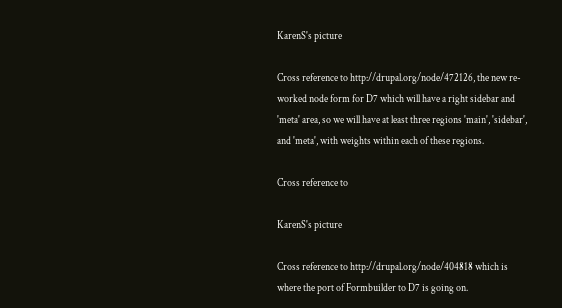KarenS's picture

Cross reference to http://drupal.org/node/472126, the new re-worked node form for D7 which will have a right sidebar and 'meta' area, so we will have at least three regions 'main', 'sidebar', and 'meta', with weights within each of these regions.

Cross reference to

KarenS's picture

Cross reference to http://drupal.org/node/404818 which is where the port of Formbuilder to D7 is going on.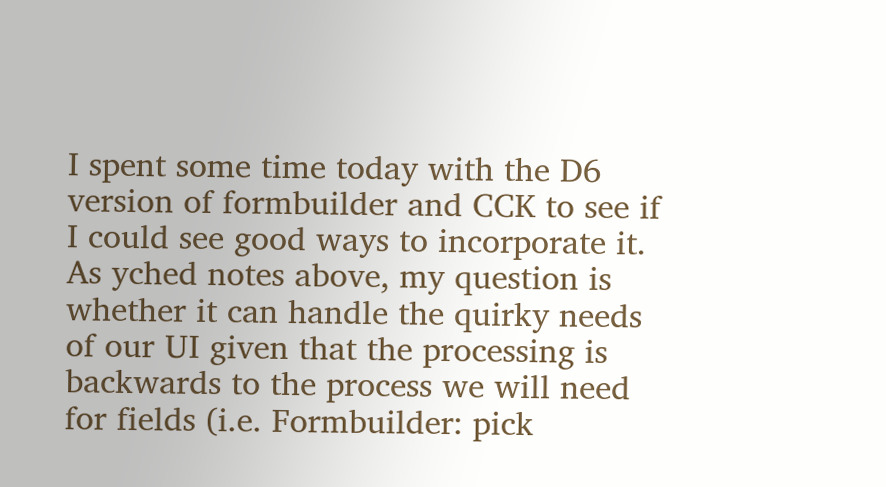I spent some time today with the D6 version of formbuilder and CCK to see if I could see good ways to incorporate it. As yched notes above, my question is whether it can handle the quirky needs of our UI given that the processing is backwards to the process we will need for fields (i.e. Formbuilder: pick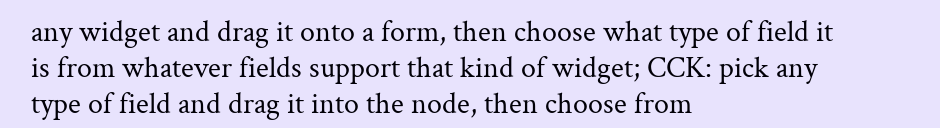any widget and drag it onto a form, then choose what type of field it is from whatever fields support that kind of widget; CCK: pick any type of field and drag it into the node, then choose from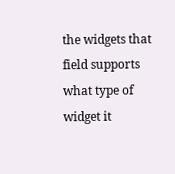the widgets that field supports what type of widget it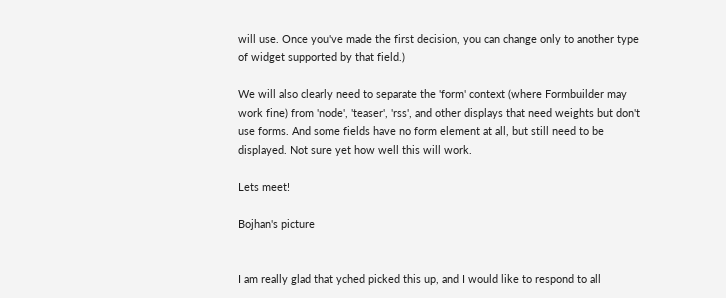will use. Once you've made the first decision, you can change only to another type of widget supported by that field.)

We will also clearly need to separate the 'form' context (where Formbuilder may work fine) from 'node', 'teaser', 'rss', and other displays that need weights but don't use forms. And some fields have no form element at all, but still need to be displayed. Not sure yet how well this will work.

Lets meet!

Bojhan's picture


I am really glad that yched picked this up, and I would like to respond to all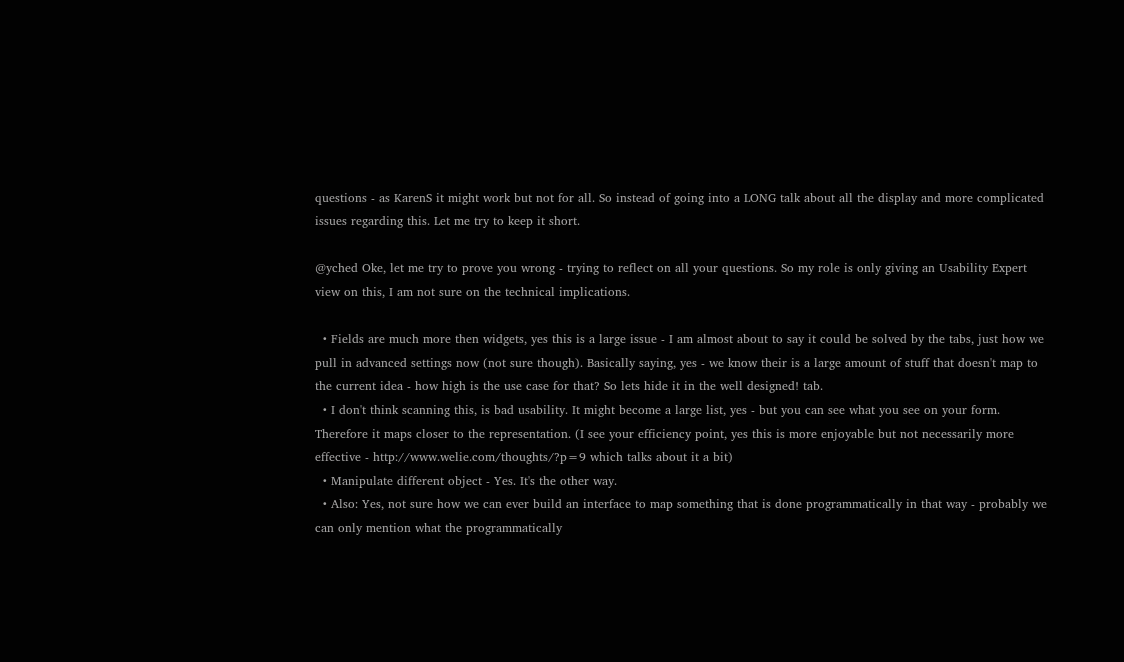questions - as KarenS it might work but not for all. So instead of going into a LONG talk about all the display and more complicated issues regarding this. Let me try to keep it short.

@yched Oke, let me try to prove you wrong - trying to reflect on all your questions. So my role is only giving an Usability Expert view on this, I am not sure on the technical implications.

  • Fields are much more then widgets, yes this is a large issue - I am almost about to say it could be solved by the tabs, just how we pull in advanced settings now (not sure though). Basically saying, yes - we know their is a large amount of stuff that doesn't map to the current idea - how high is the use case for that? So lets hide it in the well designed! tab.
  • I don't think scanning this, is bad usability. It might become a large list, yes - but you can see what you see on your form. Therefore it maps closer to the representation. (I see your efficiency point, yes this is more enjoyable but not necessarily more effective - http://www.welie.com/thoughts/?p=9 which talks about it a bit)
  • Manipulate different object - Yes. It's the other way.
  • Also: Yes, not sure how we can ever build an interface to map something that is done programmatically in that way - probably we can only mention what the programmatically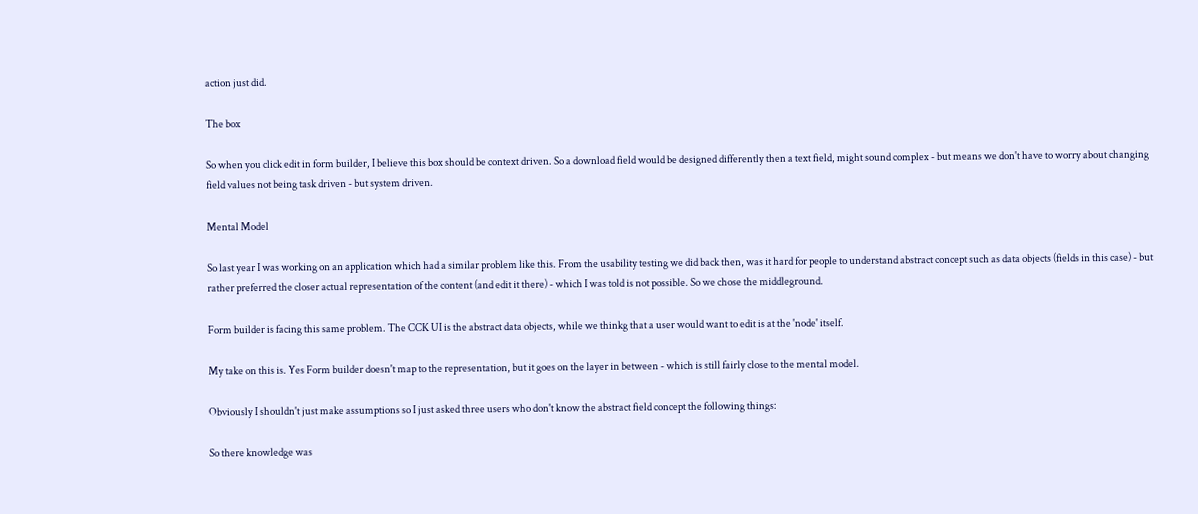action just did.

The box

So when you click edit in form builder, I believe this box should be context driven. So a download field would be designed differently then a text field, might sound complex - but means we don't have to worry about changing field values not being task driven - but system driven.

Mental Model

So last year I was working on an application which had a similar problem like this. From the usability testing we did back then, was it hard for people to understand abstract concept such as data objects (fields in this case) - but rather preferred the closer actual representation of the content (and edit it there) - which I was told is not possible. So we chose the middleground.

Form builder is facing this same problem. The CCK UI is the abstract data objects, while we thinkg that a user would want to edit is at the 'node' itself.

My take on this is. Yes Form builder doesn't map to the representation, but it goes on the layer in between - which is still fairly close to the mental model.

Obviously I shouldn't just make assumptions so I just asked three users who don't know the abstract field concept the following things:

So there knowledge was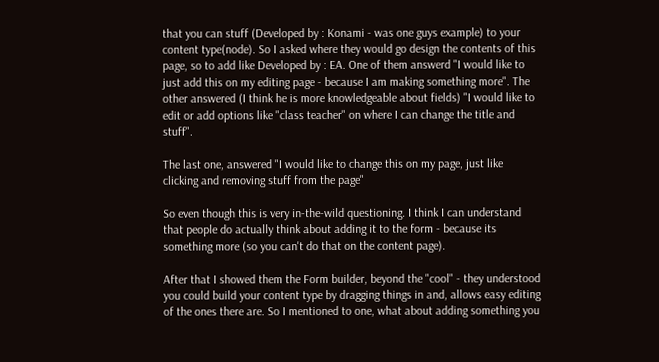that you can stuff (Developed by : Konami - was one guys example) to your content type(node). So I asked where they would go design the contents of this page, so to add like Developed by : EA. One of them answerd "I would like to just add this on my editing page - because I am making something more". The other answered (I think he is more knowledgeable about fields) "I would like to edit or add options like "class teacher" on where I can change the title and stuff".

The last one, answered "I would like to change this on my page, just like clicking and removing stuff from the page"

So even though this is very in-the-wild questioning. I think I can understand that people do actually think about adding it to the form - because its something more (so you can't do that on the content page).

After that I showed them the Form builder, beyond the "cool" - they understood you could build your content type by dragging things in and, allows easy editing of the ones there are. So I mentioned to one, what about adding something you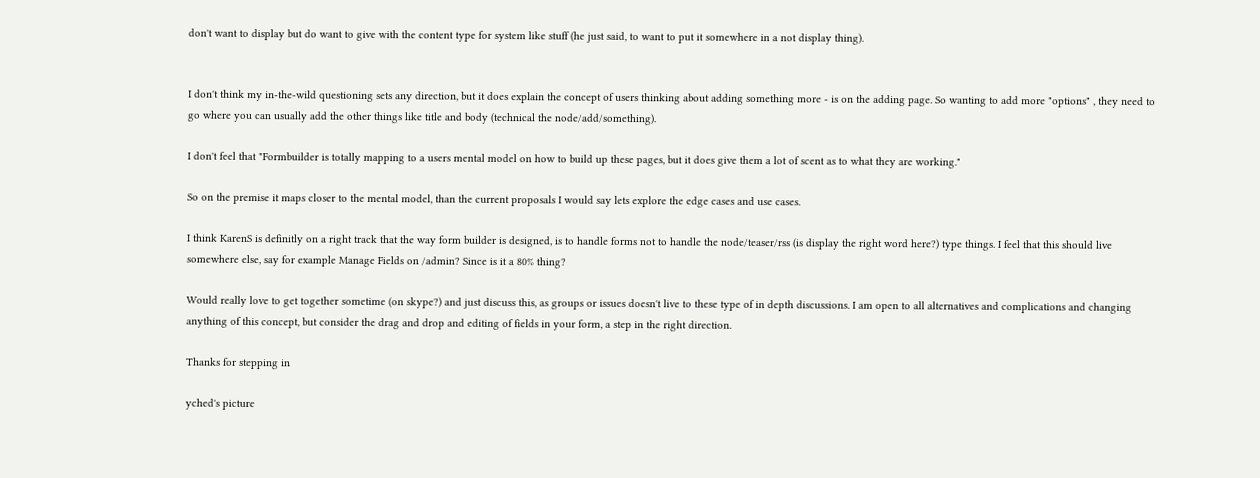don't want to display but do want to give with the content type for system like stuff (he just said, to want to put it somewhere in a not display thing).


I don't think my in-the-wild questioning sets any direction, but it does explain the concept of users thinking about adding something more - is on the adding page. So wanting to add more "options" , they need to go where you can usually add the other things like title and body (technical the node/add/something).

I don't feel that "Formbuilder is totally mapping to a users mental model on how to build up these pages, but it does give them a lot of scent as to what they are working."

So on the premise it maps closer to the mental model, than the current proposals I would say lets explore the edge cases and use cases.

I think KarenS is definitly on a right track that the way form builder is designed, is to handle forms not to handle the node/teaser/rss (is display the right word here?) type things. I feel that this should live somewhere else, say for example Manage Fields on /admin? Since is it a 80% thing?

Would really love to get together sometime (on skype?) and just discuss this, as groups or issues doesn't live to these type of in depth discussions. I am open to all alternatives and complications and changing anything of this concept, but consider the drag and drop and editing of fields in your form, a step in the right direction.

Thanks for stepping in

yched's picture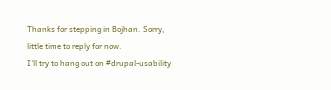Thanks for stepping in Bojhan. Sorry, little time to reply for now.
I'll try to hang out on #drupal-usability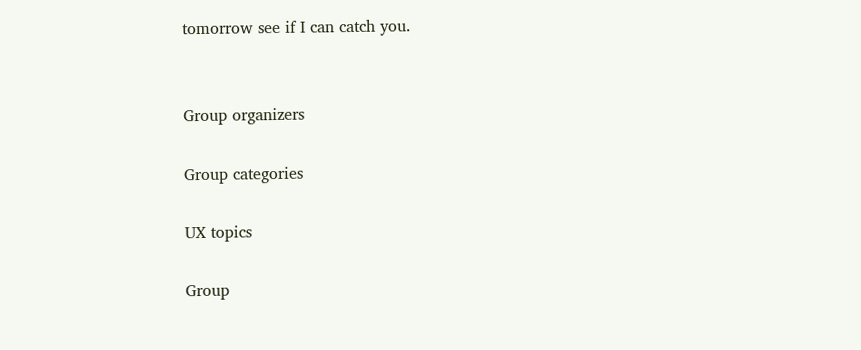tomorrow see if I can catch you.


Group organizers

Group categories

UX topics

Group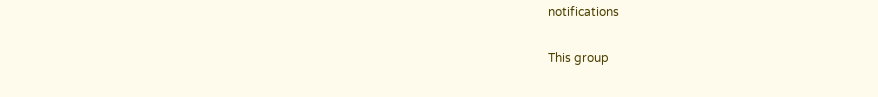notifications

This group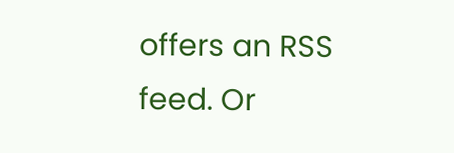offers an RSS feed. Or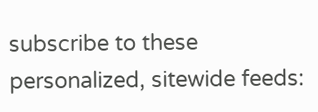subscribe to these personalized, sitewide feeds: